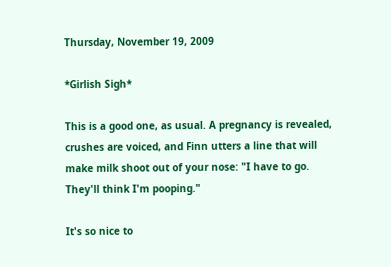Thursday, November 19, 2009

*Girlish Sigh*

This is a good one, as usual. A pregnancy is revealed, crushes are voiced, and Finn utters a line that will make milk shoot out of your nose: "I have to go. They'll think I'm pooping."

It's so nice to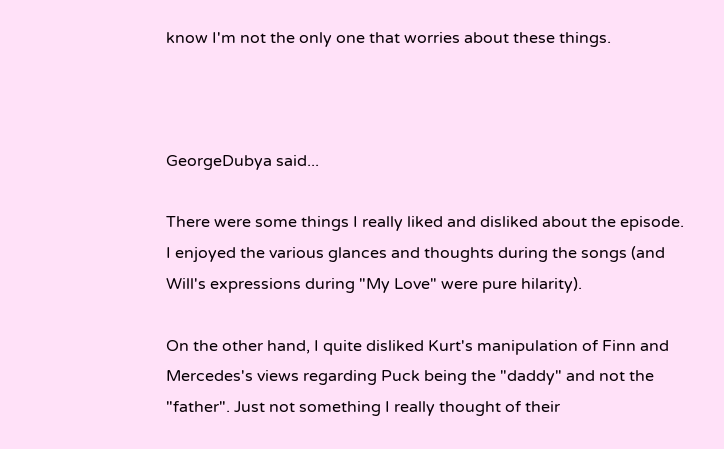know I'm not the only one that worries about these things.



GeorgeDubya said...

There were some things I really liked and disliked about the episode. I enjoyed the various glances and thoughts during the songs (and Will's expressions during "My Love" were pure hilarity).

On the other hand, I quite disliked Kurt's manipulation of Finn and Mercedes's views regarding Puck being the "daddy" and not the "father". Just not something I really thought of their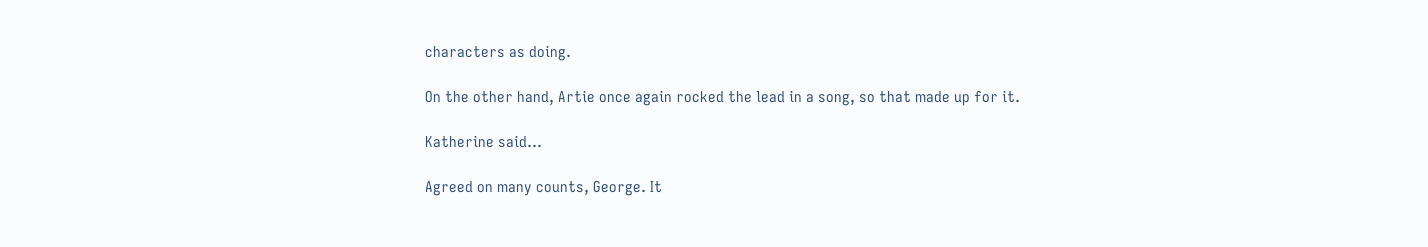characters as doing.

On the other hand, Artie once again rocked the lead in a song, so that made up for it.

Katherine said...

Agreed on many counts, George. It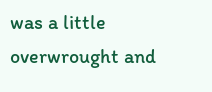was a little overwrought and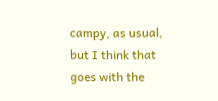campy, as usual, but I think that goes with the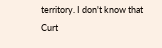territory. I don't know that Curt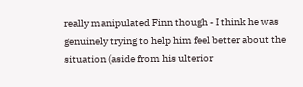really manipulated Finn though - I think he was genuinely trying to help him feel better about the situation (aside from his ulterior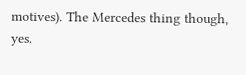motives). The Mercedes thing though, yes.